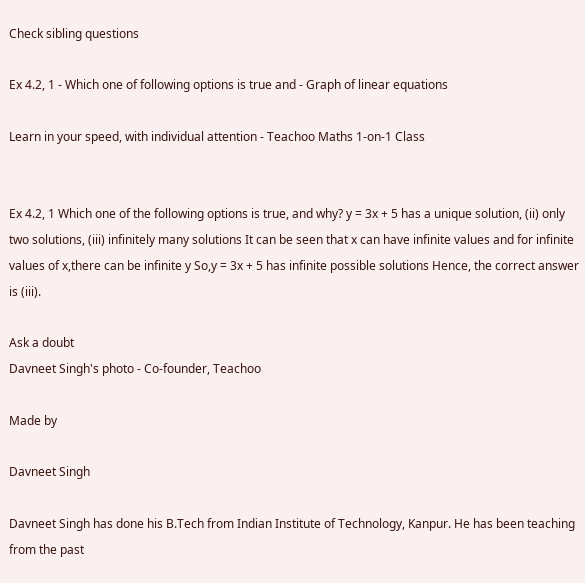Check sibling questions

Ex 4.2, 1 - Which one of following options is true and - Graph of linear equations

Learn in your speed, with individual attention - Teachoo Maths 1-on-1 Class


Ex 4.2, 1 Which one of the following options is true, and why? y = 3x + 5 has a unique solution, (ii) only two solutions, (iii) infinitely many solutions It can be seen that x can have infinite values and for infinite values of x,there can be infinite y So,y = 3x + 5 has infinite possible solutions Hence, the correct answer is (iii).

Ask a doubt
Davneet Singh's photo - Co-founder, Teachoo

Made by

Davneet Singh

Davneet Singh has done his B.Tech from Indian Institute of Technology, Kanpur. He has been teaching from the past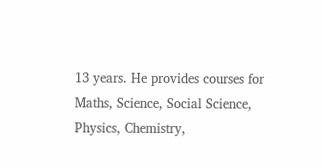13 years. He provides courses for Maths, Science, Social Science, Physics, Chemistry,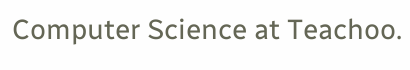Computer Science at Teachoo.